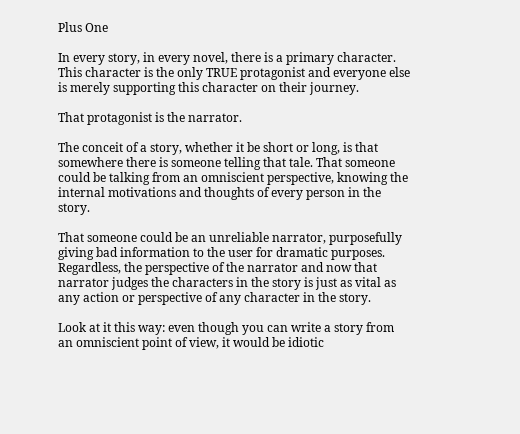Plus One

In every story, in every novel, there is a primary character. This character is the only TRUE protagonist and everyone else is merely supporting this character on their journey.

That protagonist is the narrator.

The conceit of a story, whether it be short or long, is that somewhere there is someone telling that tale. That someone could be talking from an omniscient perspective, knowing the internal motivations and thoughts of every person in the story.

That someone could be an unreliable narrator, purposefully giving bad information to the user for dramatic purposes. Regardless, the perspective of the narrator and now that narrator judges the characters in the story is just as vital as any action or perspective of any character in the story.

Look at it this way: even though you can write a story from an omniscient point of view, it would be idiotic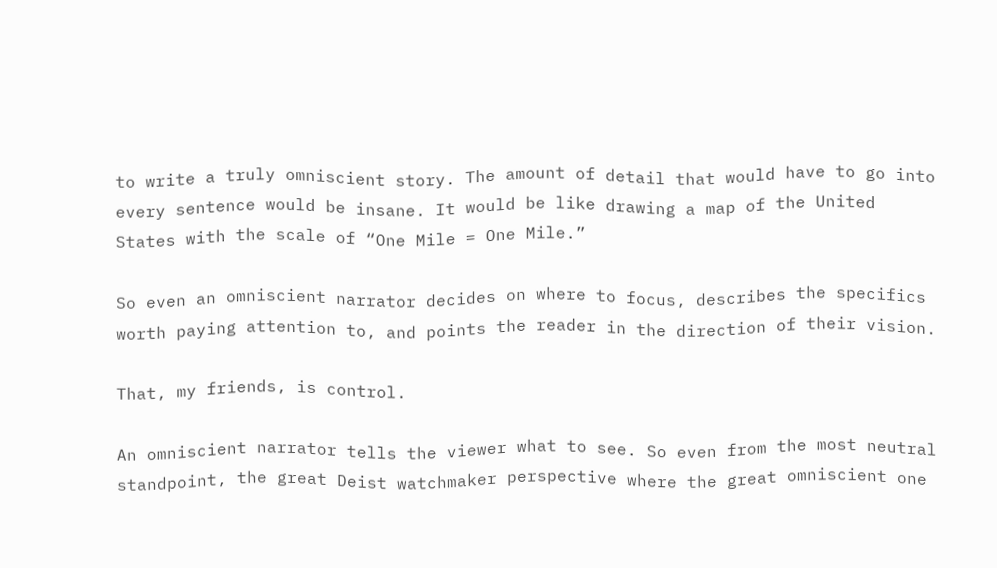to write a truly omniscient story. The amount of detail that would have to go into every sentence would be insane. It would be like drawing a map of the United States with the scale of “One Mile = One Mile.”

So even an omniscient narrator decides on where to focus, describes the specifics worth paying attention to, and points the reader in the direction of their vision.

That, my friends, is control.

An omniscient narrator tells the viewer what to see. So even from the most neutral standpoint, the great Deist watchmaker perspective where the great omniscient one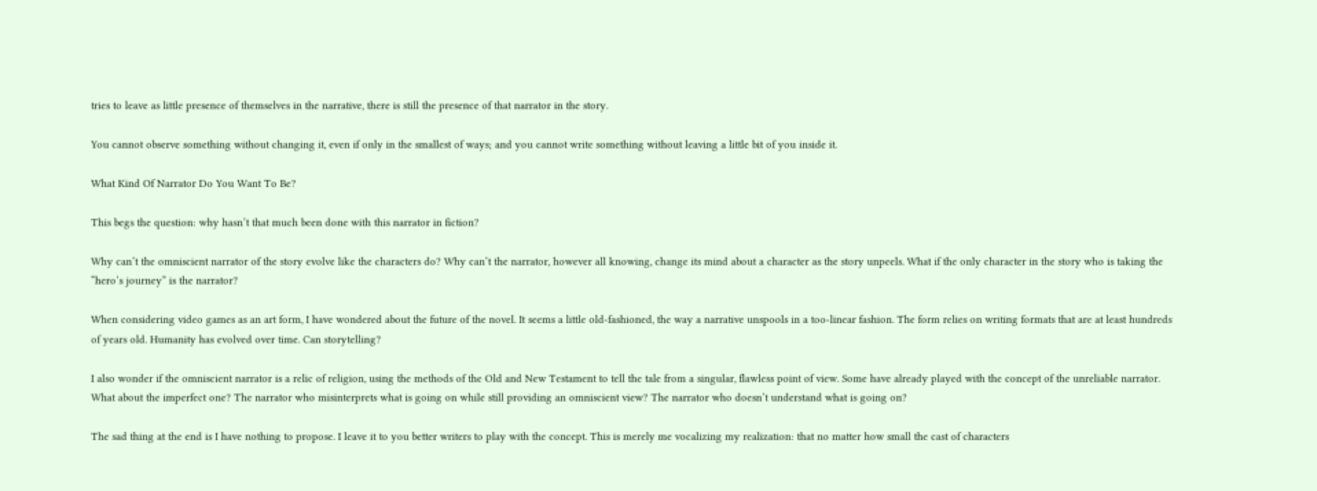tries to leave as little presence of themselves in the narrative, there is still the presence of that narrator in the story.

You cannot observe something without changing it, even if only in the smallest of ways; and you cannot write something without leaving a little bit of you inside it.

What Kind Of Narrator Do You Want To Be?

This begs the question: why hasn’t that much been done with this narrator in fiction?

Why can’t the omniscient narrator of the story evolve like the characters do? Why can’t the narrator, however all knowing, change its mind about a character as the story unpeels. What if the only character in the story who is taking the “hero’s journey” is the narrator?

When considering video games as an art form, I have wondered about the future of the novel. It seems a little old-fashioned, the way a narrative unspools in a too-linear fashion. The form relies on writing formats that are at least hundreds of years old. Humanity has evolved over time. Can storytelling?

I also wonder if the omniscient narrator is a relic of religion, using the methods of the Old and New Testament to tell the tale from a singular, flawless point of view. Some have already played with the concept of the unreliable narrator. What about the imperfect one? The narrator who misinterprets what is going on while still providing an omniscient view? The narrator who doesn’t understand what is going on?

The sad thing at the end is I have nothing to propose. I leave it to you better writers to play with the concept. This is merely me vocalizing my realization: that no matter how small the cast of characters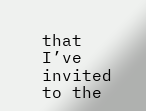that I’ve invited to the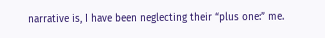narrative is, I have been neglecting their “plus one:” me.